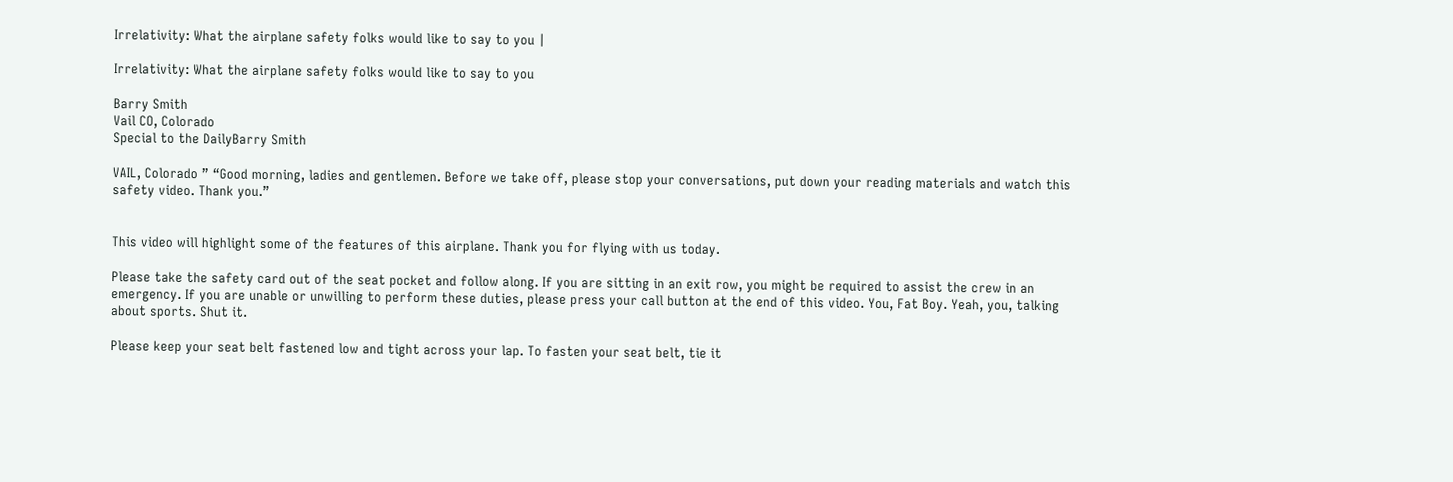Irrelativity: What the airplane safety folks would like to say to you |

Irrelativity: What the airplane safety folks would like to say to you

Barry Smith
Vail CO, Colorado
Special to the DailyBarry Smith

VAIL, Colorado ” “Good morning, ladies and gentlemen. Before we take off, please stop your conversations, put down your reading materials and watch this safety video. Thank you.”


This video will highlight some of the features of this airplane. Thank you for flying with us today.

Please take the safety card out of the seat pocket and follow along. If you are sitting in an exit row, you might be required to assist the crew in an emergency. If you are unable or unwilling to perform these duties, please press your call button at the end of this video. You, Fat Boy. Yeah, you, talking about sports. Shut it.

Please keep your seat belt fastened low and tight across your lap. To fasten your seat belt, tie it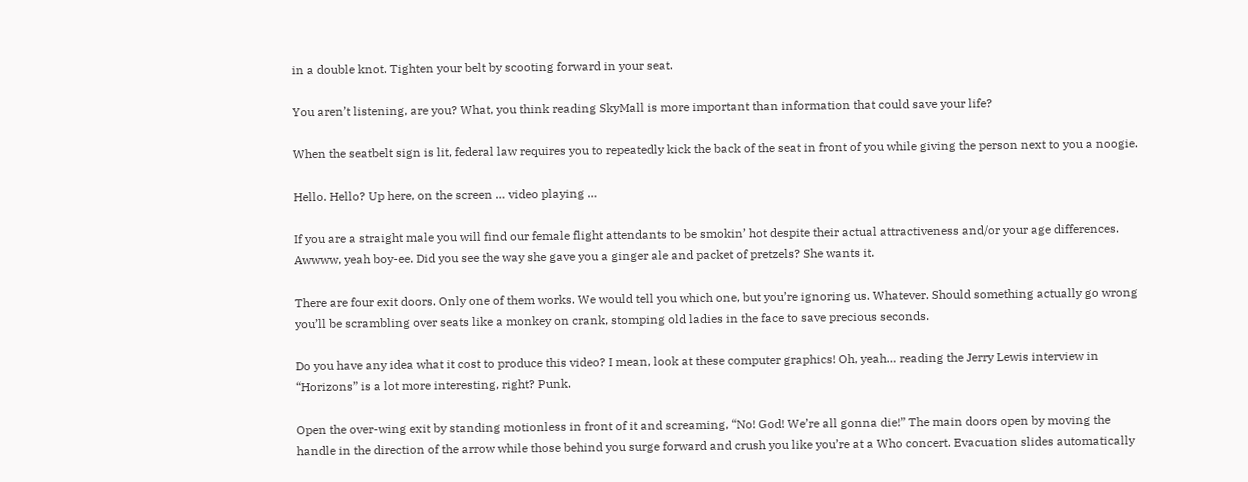in a double knot. Tighten your belt by scooting forward in your seat.

You aren’t listening, are you? What, you think reading SkyMall is more important than information that could save your life?

When the seatbelt sign is lit, federal law requires you to repeatedly kick the back of the seat in front of you while giving the person next to you a noogie.

Hello. Hello? Up here, on the screen … video playing …

If you are a straight male you will find our female flight attendants to be smokin’ hot despite their actual attractiveness and/or your age differences. Awwww, yeah boy-ee. Did you see the way she gave you a ginger ale and packet of pretzels? She wants it.

There are four exit doors. Only one of them works. We would tell you which one, but you’re ignoring us. Whatever. Should something actually go wrong you’ll be scrambling over seats like a monkey on crank, stomping old ladies in the face to save precious seconds.

Do you have any idea what it cost to produce this video? I mean, look at these computer graphics! Oh, yeah… reading the Jerry Lewis interview in “Horizons” is a lot more interesting, right? Punk.

Open the over-wing exit by standing motionless in front of it and screaming, “No! God! We’re all gonna die!” The main doors open by moving the handle in the direction of the arrow while those behind you surge forward and crush you like you’re at a Who concert. Evacuation slides automatically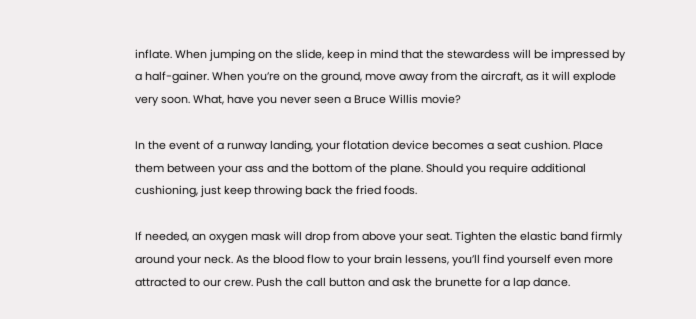inflate. When jumping on the slide, keep in mind that the stewardess will be impressed by a half-gainer. When you’re on the ground, move away from the aircraft, as it will explode very soon. What, have you never seen a Bruce Willis movie?

In the event of a runway landing, your flotation device becomes a seat cushion. Place them between your ass and the bottom of the plane. Should you require additional cushioning, just keep throwing back the fried foods.

If needed, an oxygen mask will drop from above your seat. Tighten the elastic band firmly around your neck. As the blood flow to your brain lessens, you’ll find yourself even more attracted to our crew. Push the call button and ask the brunette for a lap dance.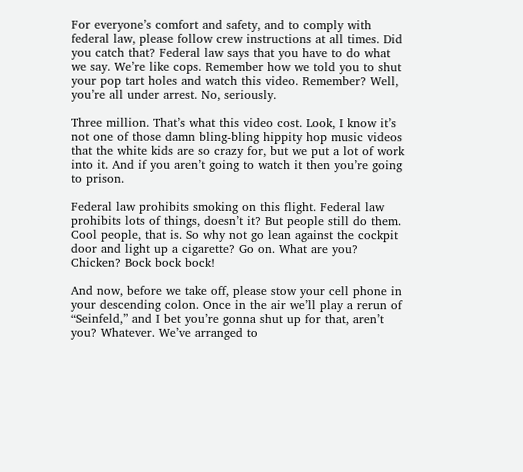For everyone’s comfort and safety, and to comply with federal law, please follow crew instructions at all times. Did you catch that? Federal law says that you have to do what we say. We’re like cops. Remember how we told you to shut your pop tart holes and watch this video. Remember? Well, you’re all under arrest. No, seriously.

Three million. That’s what this video cost. Look, I know it’s not one of those damn bling-bling hippity hop music videos that the white kids are so crazy for, but we put a lot of work into it. And if you aren’t going to watch it then you’re going to prison.

Federal law prohibits smoking on this flight. Federal law prohibits lots of things, doesn’t it? But people still do them. Cool people, that is. So why not go lean against the cockpit door and light up a cigarette? Go on. What are you? Chicken? Bock bock bock!

And now, before we take off, please stow your cell phone in your descending colon. Once in the air we’ll play a rerun of “Seinfeld,” and I bet you’re gonna shut up for that, aren’t you? Whatever. We’ve arranged to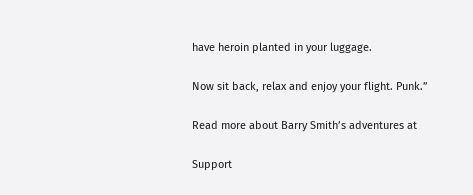have heroin planted in your luggage.

Now sit back, relax and enjoy your flight. Punk.”

Read more about Barry Smith’s adventures at

Support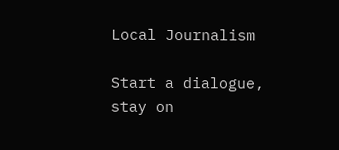Local Journalism

Start a dialogue, stay on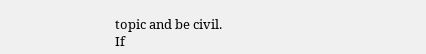topic and be civil.
If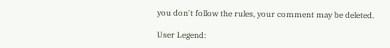you don't follow the rules, your comment may be deleted.

User Legend: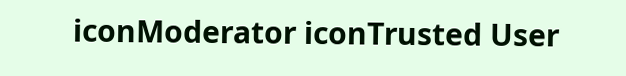iconModerator iconTrusted User